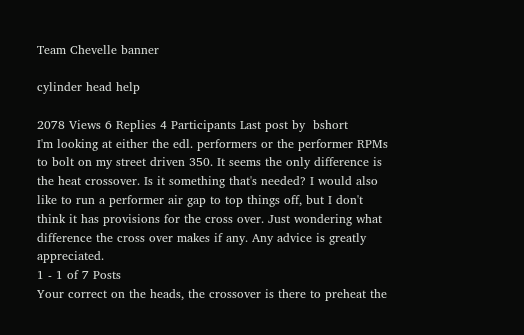Team Chevelle banner

cylinder head help

2078 Views 6 Replies 4 Participants Last post by  bshort
I'm looking at either the edl. performers or the performer RPMs to bolt on my street driven 350. It seems the only difference is the heat crossover. Is it something that's needed? I would also like to run a performer air gap to top things off, but I don't think it has provisions for the cross over. Just wondering what difference the cross over makes if any. Any advice is greatly appreciated.
1 - 1 of 7 Posts
Your correct on the heads, the crossover is there to preheat the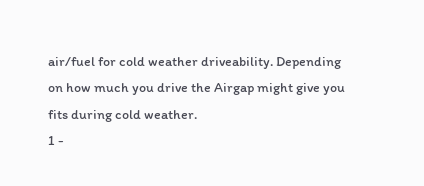air/fuel for cold weather driveability. Depending on how much you drive the Airgap might give you fits during cold weather.
1 -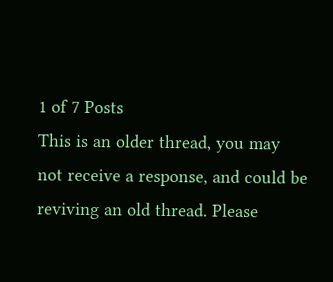1 of 7 Posts
This is an older thread, you may not receive a response, and could be reviving an old thread. Please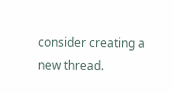consider creating a new thread.